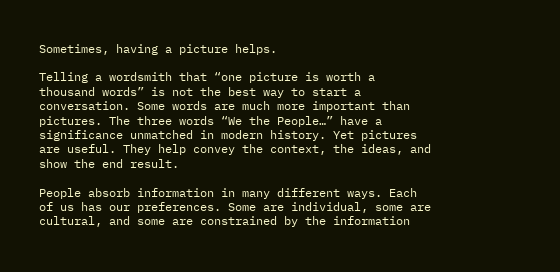Sometimes, having a picture helps.

Telling a wordsmith that “one picture is worth a thousand words” is not the best way to start a conversation. Some words are much more important than pictures. The three words “We the People…” have a significance unmatched in modern history. Yet pictures are useful. They help convey the context, the ideas, and show the end result.

People absorb information in many different ways. Each of us has our preferences. Some are individual, some are cultural, and some are constrained by the information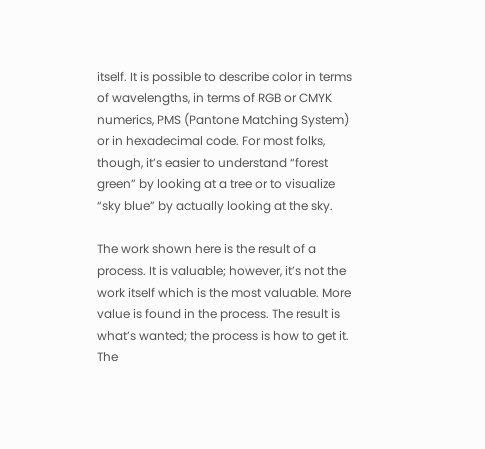itself. It is possible to describe color in terms of wavelengths, in terms of RGB or CMYK numerics, PMS (Pantone Matching System) or in hexadecimal code. For most folks, though, it’s easier to understand “forest green” by looking at a tree or to visualize “sky blue” by actually looking at the sky.

The work shown here is the result of a process. It is valuable; however, it’s not the work itself which is the most valuable. More value is found in the process. The result is what’s wanted; the process is how to get it. The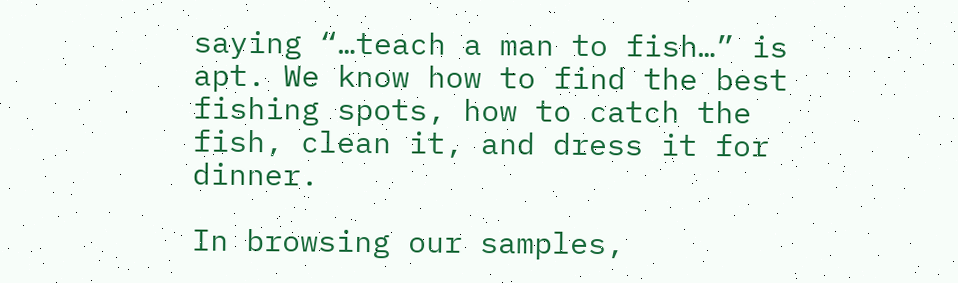saying “…teach a man to fish…” is apt. We know how to find the best fishing spots, how to catch the fish, clean it, and dress it for dinner.

In browsing our samples,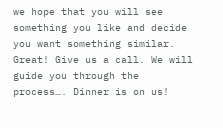we hope that you will see something you like and decide you want something similar. Great! Give us a call. We will guide you through the process…. Dinner is on us!